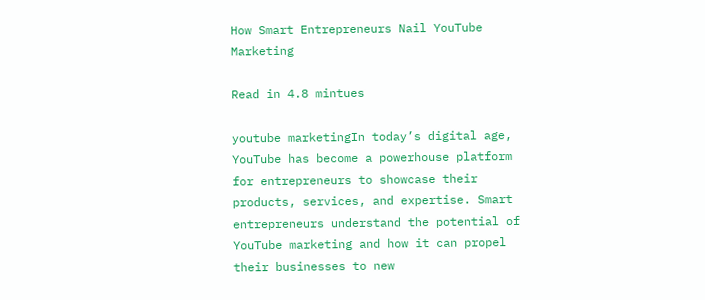How Smart Entrepreneurs Nail YouTube Marketing

Read in 4.8 mintues

youtube marketingIn today’s digital age, YouTube has become a powerhouse platform for entrepreneurs to showcase their products, services, and expertise. Smart entrepreneurs understand the potential of YouTube marketing and how it can propel their businesses to new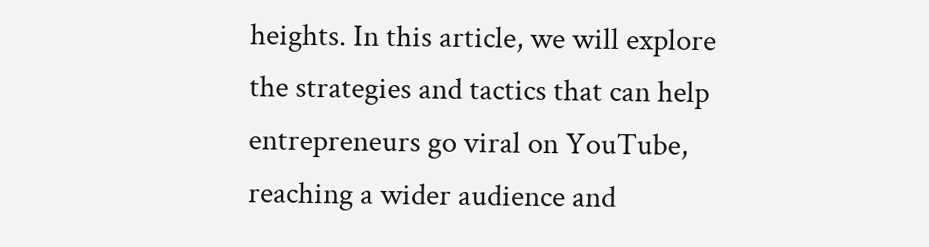heights. In this article, we will explore the strategies and tactics that can help entrepreneurs go viral on YouTube, reaching a wider audience and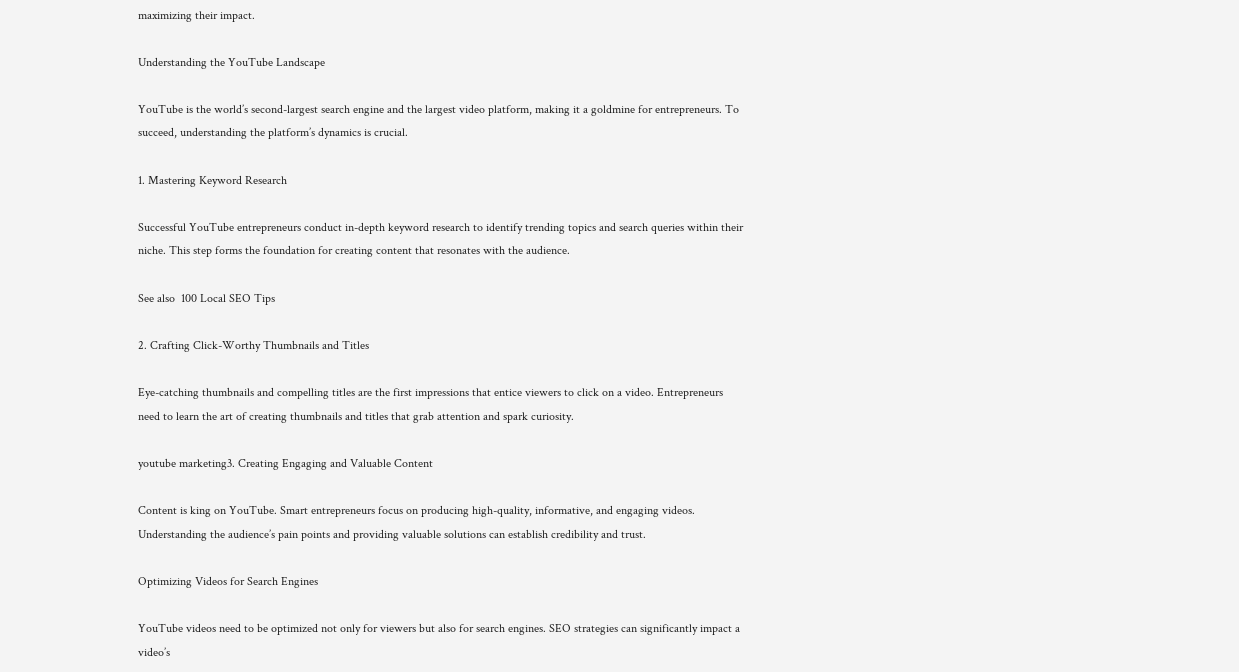maximizing their impact.

Understanding the YouTube Landscape

YouTube is the world’s second-largest search engine and the largest video platform, making it a goldmine for entrepreneurs. To succeed, understanding the platform’s dynamics is crucial.

1. Mastering Keyword Research

Successful YouTube entrepreneurs conduct in-depth keyword research to identify trending topics and search queries within their niche. This step forms the foundation for creating content that resonates with the audience.

See also  100 Local SEO Tips

2. Crafting Click-Worthy Thumbnails and Titles

Eye-catching thumbnails and compelling titles are the first impressions that entice viewers to click on a video. Entrepreneurs need to learn the art of creating thumbnails and titles that grab attention and spark curiosity.

youtube marketing3. Creating Engaging and Valuable Content

Content is king on YouTube. Smart entrepreneurs focus on producing high-quality, informative, and engaging videos. Understanding the audience’s pain points and providing valuable solutions can establish credibility and trust.

Optimizing Videos for Search Engines

YouTube videos need to be optimized not only for viewers but also for search engines. SEO strategies can significantly impact a video’s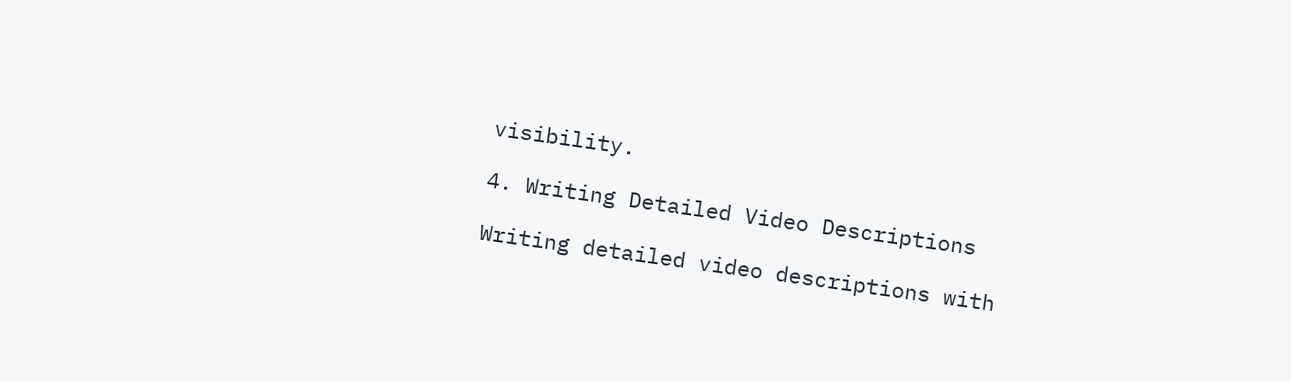visibility.

4. Writing Detailed Video Descriptions

Writing detailed video descriptions with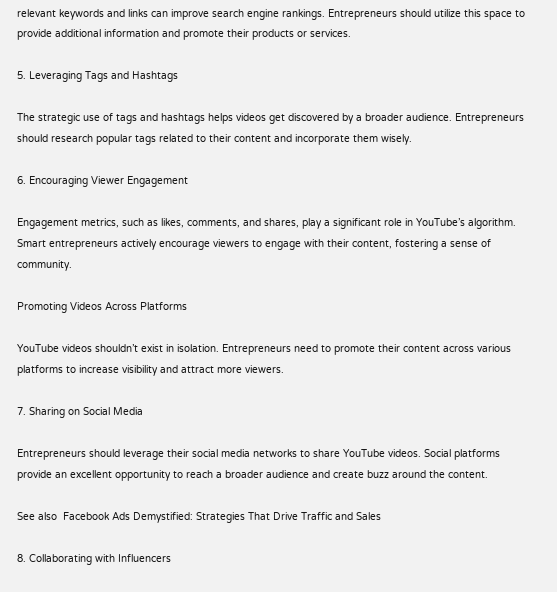relevant keywords and links can improve search engine rankings. Entrepreneurs should utilize this space to provide additional information and promote their products or services.

5. Leveraging Tags and Hashtags

The strategic use of tags and hashtags helps videos get discovered by a broader audience. Entrepreneurs should research popular tags related to their content and incorporate them wisely.

6. Encouraging Viewer Engagement

Engagement metrics, such as likes, comments, and shares, play a significant role in YouTube’s algorithm. Smart entrepreneurs actively encourage viewers to engage with their content, fostering a sense of community.

Promoting Videos Across Platforms

YouTube videos shouldn’t exist in isolation. Entrepreneurs need to promote their content across various platforms to increase visibility and attract more viewers.

7. Sharing on Social Media

Entrepreneurs should leverage their social media networks to share YouTube videos. Social platforms provide an excellent opportunity to reach a broader audience and create buzz around the content.

See also  Facebook Ads Demystified: Strategies That Drive Traffic and Sales

8. Collaborating with Influencers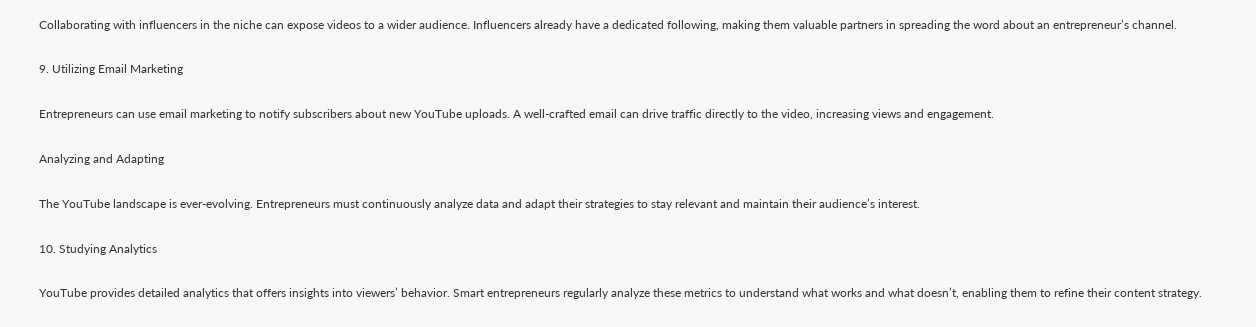Collaborating with influencers in the niche can expose videos to a wider audience. Influencers already have a dedicated following, making them valuable partners in spreading the word about an entrepreneur’s channel.

9. Utilizing Email Marketing

Entrepreneurs can use email marketing to notify subscribers about new YouTube uploads. A well-crafted email can drive traffic directly to the video, increasing views and engagement.

Analyzing and Adapting

The YouTube landscape is ever-evolving. Entrepreneurs must continuously analyze data and adapt their strategies to stay relevant and maintain their audience’s interest.

10. Studying Analytics

YouTube provides detailed analytics that offers insights into viewers’ behavior. Smart entrepreneurs regularly analyze these metrics to understand what works and what doesn’t, enabling them to refine their content strategy.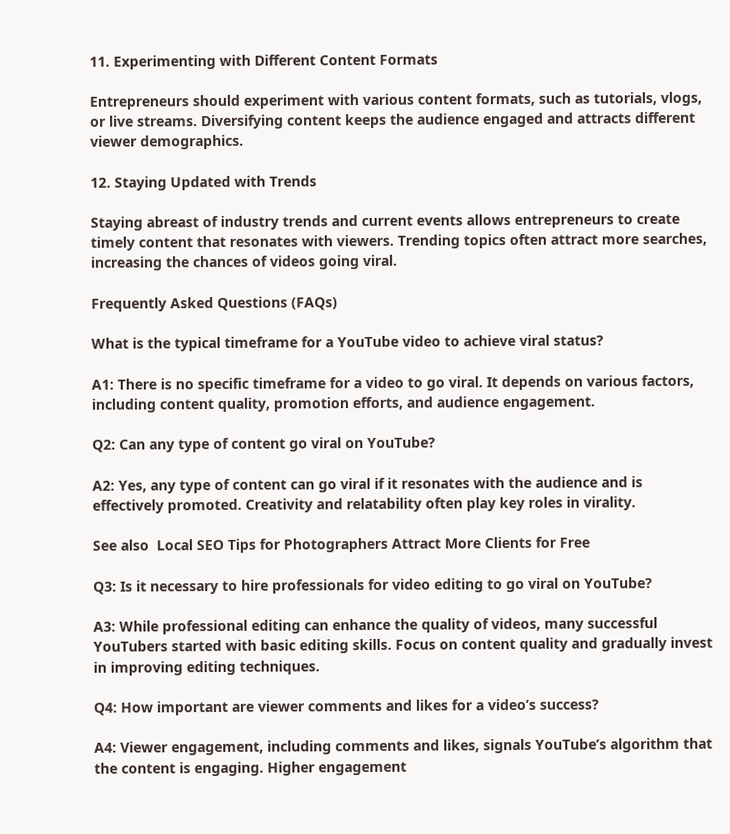11. Experimenting with Different Content Formats

Entrepreneurs should experiment with various content formats, such as tutorials, vlogs, or live streams. Diversifying content keeps the audience engaged and attracts different viewer demographics.

12. Staying Updated with Trends

Staying abreast of industry trends and current events allows entrepreneurs to create timely content that resonates with viewers. Trending topics often attract more searches, increasing the chances of videos going viral.

Frequently Asked Questions (FAQs)

What is the typical timeframe for a YouTube video to achieve viral status?

A1: There is no specific timeframe for a video to go viral. It depends on various factors, including content quality, promotion efforts, and audience engagement.

Q2: Can any type of content go viral on YouTube?

A2: Yes, any type of content can go viral if it resonates with the audience and is effectively promoted. Creativity and relatability often play key roles in virality.

See also  Local SEO Tips for Photographers Attract More Clients for Free

Q3: Is it necessary to hire professionals for video editing to go viral on YouTube?

A3: While professional editing can enhance the quality of videos, many successful YouTubers started with basic editing skills. Focus on content quality and gradually invest in improving editing techniques.

Q4: How important are viewer comments and likes for a video’s success?

A4: Viewer engagement, including comments and likes, signals YouTube’s algorithm that the content is engaging. Higher engagement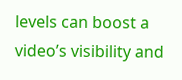levels can boost a video’s visibility and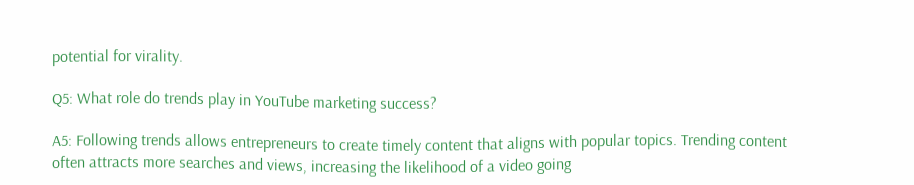potential for virality.

Q5: What role do trends play in YouTube marketing success?

A5: Following trends allows entrepreneurs to create timely content that aligns with popular topics. Trending content often attracts more searches and views, increasing the likelihood of a video going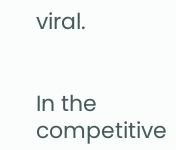viral.


In the competitive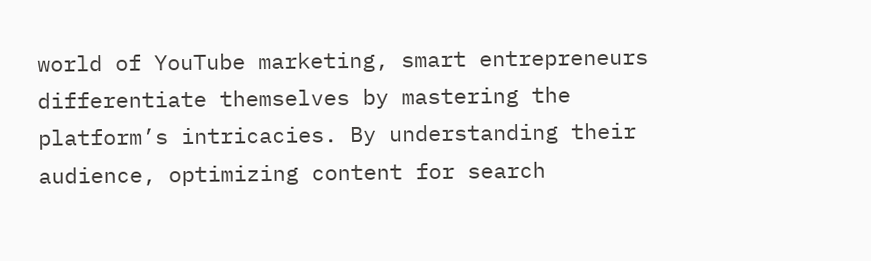world of YouTube marketing, smart entrepreneurs differentiate themselves by mastering the platform’s intricacies. By understanding their audience, optimizing content for search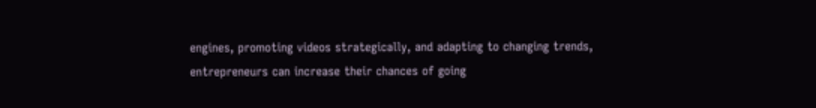engines, promoting videos strategically, and adapting to changing trends, entrepreneurs can increase their chances of going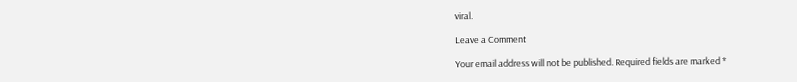viral.

Leave a Comment

Your email address will not be published. Required fields are marked *